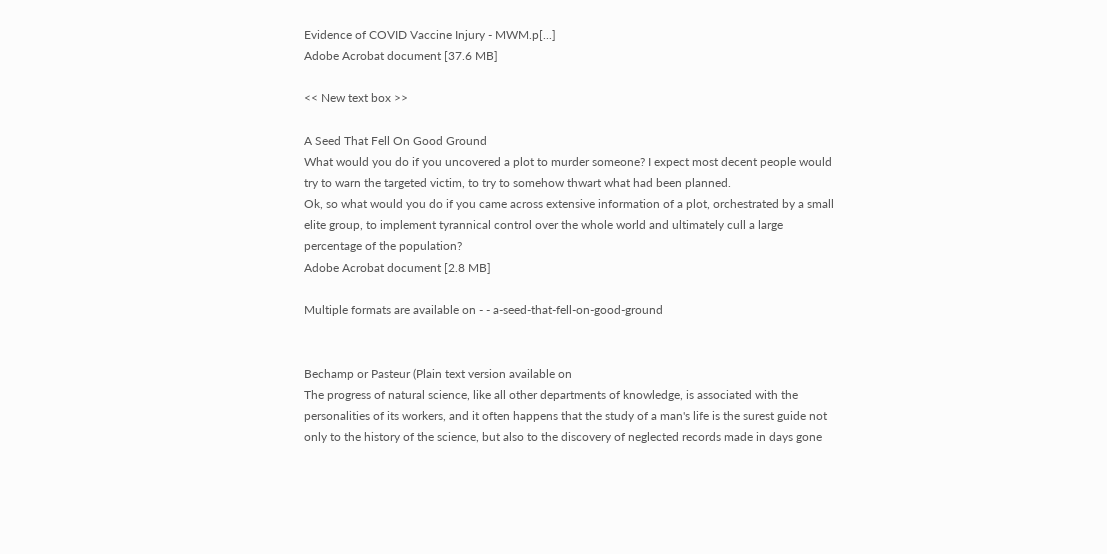Evidence of COVID Vaccine Injury - MWM.p[...]
Adobe Acrobat document [37.6 MB]

<< New text box >>

A Seed That Fell On Good Ground
What would you do if you uncovered a plot to murder someone? I expect most decent people would try to warn the targeted victim, to try to somehow thwart what had been planned.
Ok, so what would you do if you came across extensive information of a plot, orchestrated by a small elite group, to implement tyrannical control over the whole world and ultimately cull a large percentage of the population?
Adobe Acrobat document [2.8 MB]

Multiple formats are available on - - a-seed-that-fell-on-good-ground


Bechamp or Pasteur (Plain text version available on
The progress of natural science, like all other departments of knowledge, is associated with the personalities of its workers, and it often happens that the study of a man's life is the surest guide not only to the history of the science, but also to the discovery of neglected records made in days gone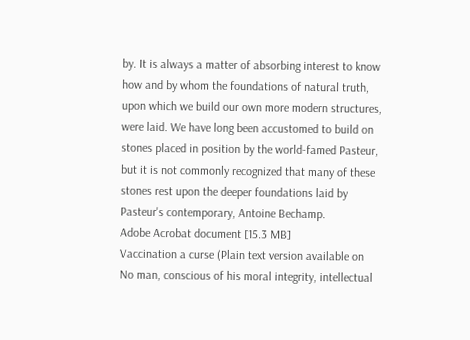by. It is always a matter of absorbing interest to know how and by whom the foundations of natural truth, upon which we build our own more modern structures,
were laid. We have long been accustomed to build on stones placed in position by the world-famed Pasteur, but it is not commonly recognized that many of these stones rest upon the deeper foundations laid by Pasteur's contemporary, Antoine Bechamp.
Adobe Acrobat document [15.3 MB]
Vaccination a curse (Plain text version available on
No man, conscious of his moral integrity, intellectual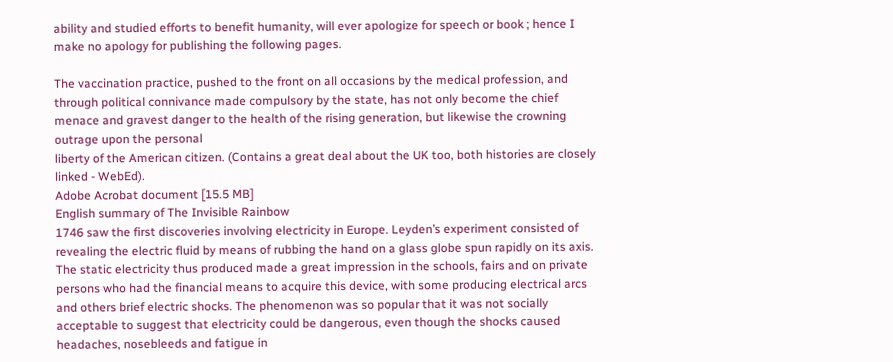ability and studied efforts to benefit humanity, will ever apologize for speech or book ; hence I make no apology for publishing the following pages.

The vaccination practice, pushed to the front on all occasions by the medical profession, and through political connivance made compulsory by the state, has not only become the chief menace and gravest danger to the health of the rising generation, but likewise the crowning outrage upon the personal
liberty of the American citizen. (Contains a great deal about the UK too, both histories are closely linked - WebEd).
Adobe Acrobat document [15.5 MB]
English summary of The Invisible Rainbow
1746 saw the first discoveries involving electricity in Europe. Leyden’s experiment consisted of revealing the electric fluid by means of rubbing the hand on a glass globe spun rapidly on its axis. The static electricity thus produced made a great impression in the schools, fairs and on private persons who had the financial means to acquire this device, with some producing electrical arcs and others brief electric shocks. The phenomenon was so popular that it was not socially acceptable to suggest that electricity could be dangerous, even though the shocks caused headaches, nosebleeds and fatigue in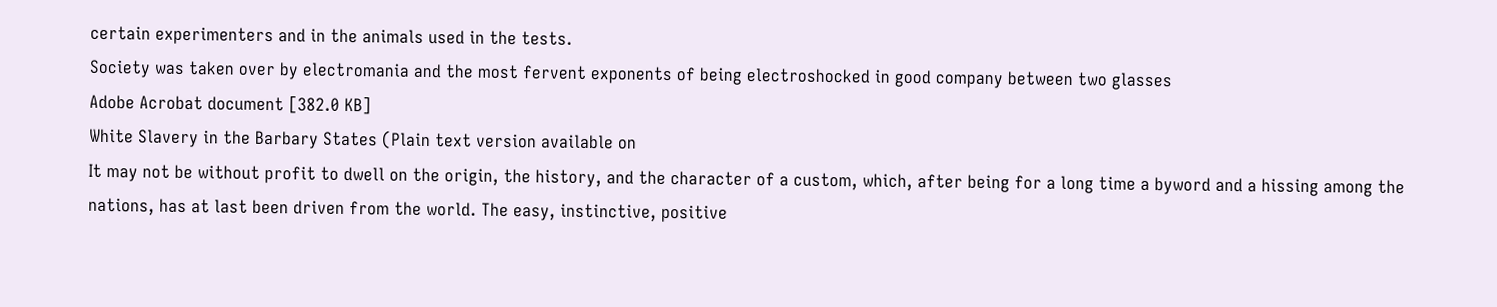certain experimenters and in the animals used in the tests.
Society was taken over by electromania and the most fervent exponents of being electroshocked in good company between two glasses
Adobe Acrobat document [382.0 KB]
White Slavery in the Barbary States (Plain text version available on
It may not be without profit to dwell on the origin, the history, and the character of a custom, which, after being for a long time a byword and a hissing among the nations, has at last been driven from the world. The easy, instinctive, positive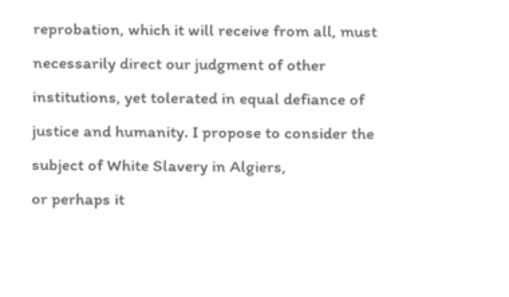reprobation, which it will receive from all, must necessarily direct our judgment of other institutions, yet tolerated in equal defiance of justice and humanity. I propose to consider the subject of White Slavery in Algiers,
or perhaps it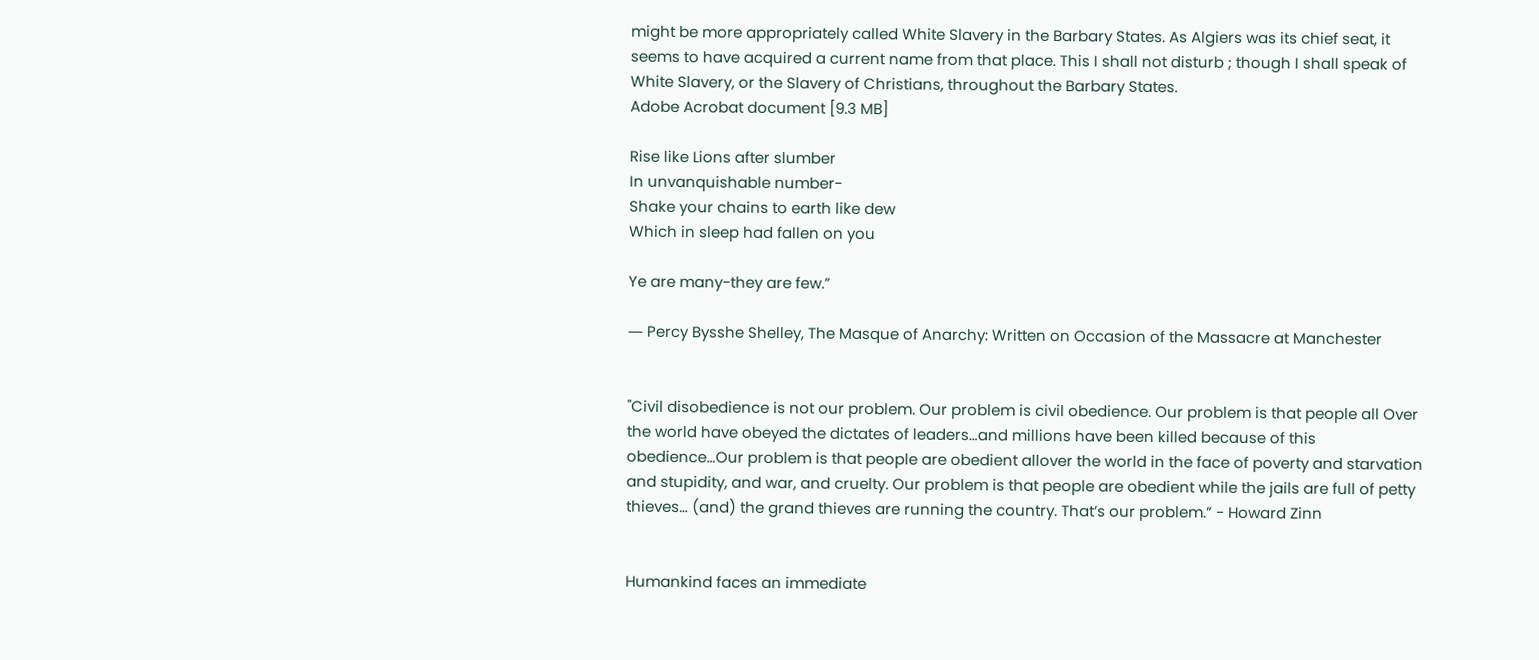might be more appropriately called White Slavery in the Barbary States. As Algiers was its chief seat, it seems to have acquired a current name from that place. This I shall not disturb ; though I shall speak of White Slavery, or the Slavery of Christians, throughout the Barbary States.
Adobe Acrobat document [9.3 MB]

Rise like Lions after slumber
In unvanquishable number-
Shake your chains to earth like dew
Which in sleep had fallen on you

Ye are many-they are few.”

― Percy Bysshe Shelley, The Masque of Anarchy: Written on Occasion of the Massacre at Manchester


"Civil disobedience is not our problem. Our problem is civil obedience. Our problem is that people all Over the world have obeyed the dictates of leaders…and millions have been killed because of this obedience…Our problem is that people are obedient allover the world in the face of poverty and starvation and stupidity, and war, and cruelty. Our problem is that people are obedient while the jails are full of petty thieves… (and) the grand thieves are running the country. That’s our problem.” - Howard Zinn


Humankind faces an immediate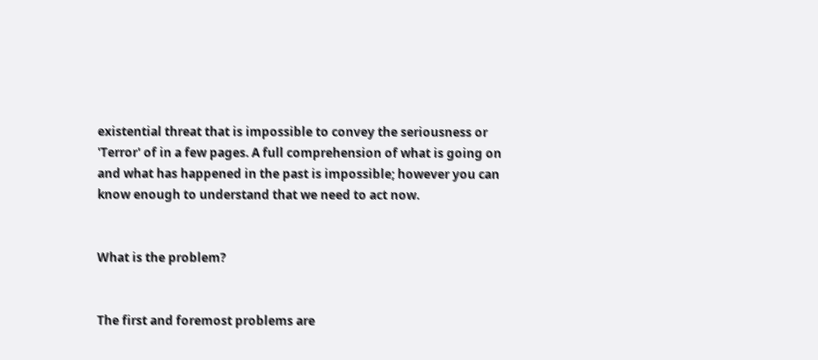existential threat that is impossible to convey the seriousness or 'Terror' of in a few pages. A full comprehension of what is going on and what has happened in the past is impossible; however you can know enough to understand that we need to act now.


What is the problem?


The first and foremost problems are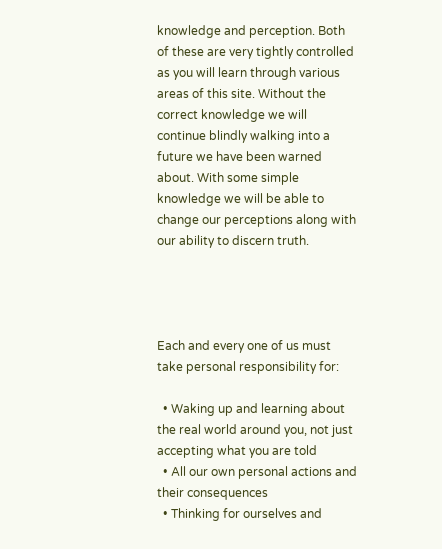knowledge and perception. Both of these are very tightly controlled as you will learn through various areas of this site. Without the correct knowledge we will continue blindly walking into a future we have been warned about. With some simple knowledge we will be able to change our perceptions along with our ability to discern truth.




Each and every one of us must take personal responsibility for:

  • Waking up and learning about the real world around you, not just accepting what you are told
  • All our own personal actions and their consequences
  • Thinking for ourselves and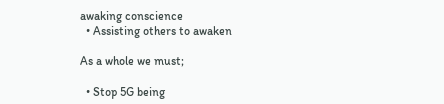awaking conscience
  • Assisting others to awaken

As a whole we must;

  • Stop 5G being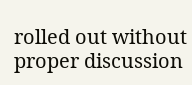rolled out without proper discussion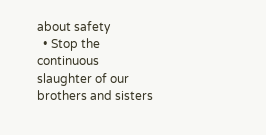about safety
  • Stop the continuous slaughter of our brothers and sisters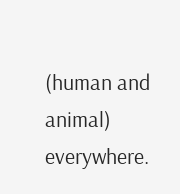(human and animal) everywhere.